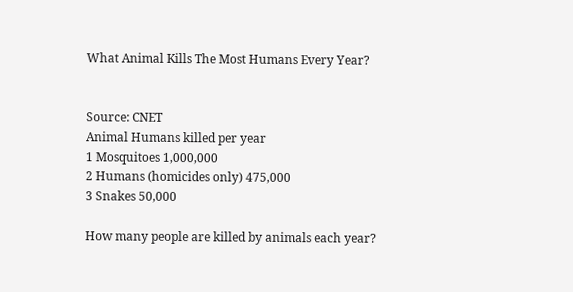What Animal Kills The Most Humans Every Year?


Source: CNET
Animal Humans killed per year
1 Mosquitoes 1,000,000
2 Humans (homicides only) 475,000
3 Snakes 50,000

How many people are killed by animals each year?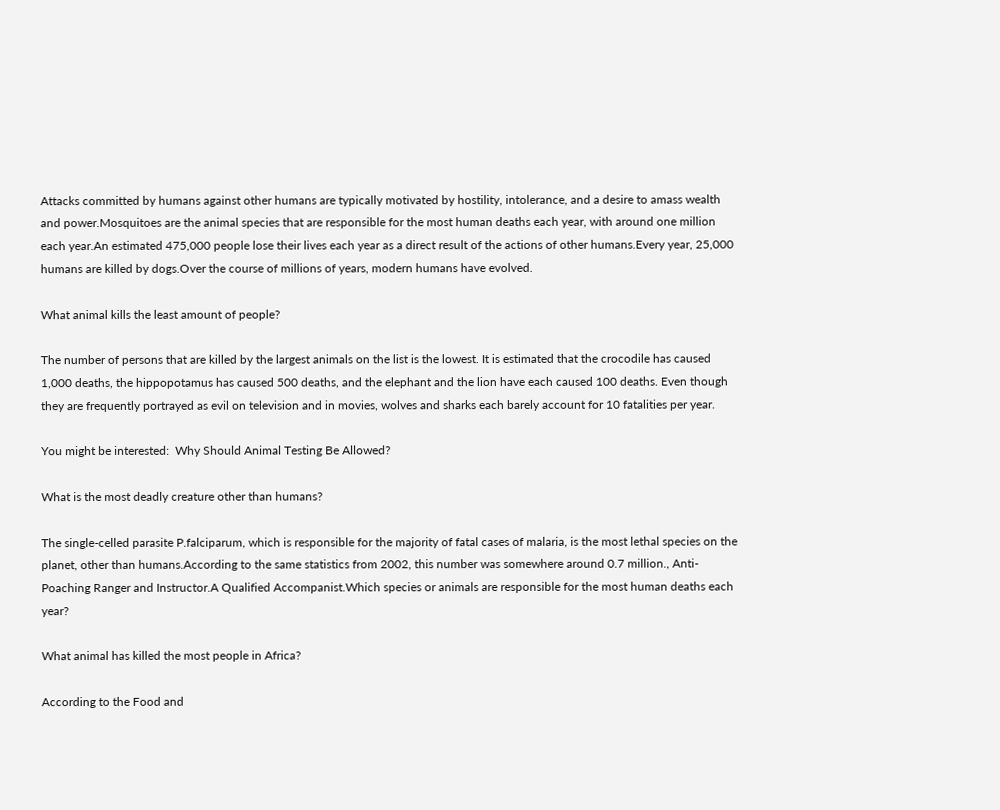Attacks committed by humans against other humans are typically motivated by hostility, intolerance, and a desire to amass wealth and power.Mosquitoes are the animal species that are responsible for the most human deaths each year, with around one million each year.An estimated 475,000 people lose their lives each year as a direct result of the actions of other humans.Every year, 25,000 humans are killed by dogs.Over the course of millions of years, modern humans have evolved.

What animal kills the least amount of people?

The number of persons that are killed by the largest animals on the list is the lowest. It is estimated that the crocodile has caused 1,000 deaths, the hippopotamus has caused 500 deaths, and the elephant and the lion have each caused 100 deaths. Even though they are frequently portrayed as evil on television and in movies, wolves and sharks each barely account for 10 fatalities per year.

You might be interested:  Why Should Animal Testing Be Allowed?

What is the most deadly creature other than humans?

The single-celled parasite P.falciparum, which is responsible for the majority of fatal cases of malaria, is the most lethal species on the planet, other than humans.According to the same statistics from 2002, this number was somewhere around 0.7 million., Anti-Poaching Ranger and Instructor.A Qualified Accompanist.Which species or animals are responsible for the most human deaths each year?

What animal has killed the most people in Africa?

According to the Food and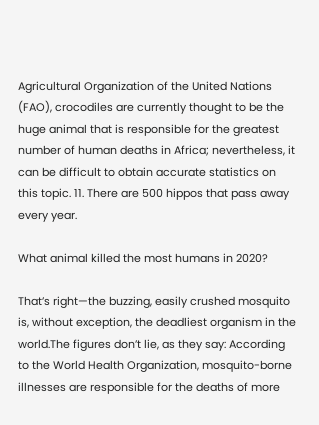Agricultural Organization of the United Nations (FAO), crocodiles are currently thought to be the huge animal that is responsible for the greatest number of human deaths in Africa; nevertheless, it can be difficult to obtain accurate statistics on this topic. 11. There are 500 hippos that pass away every year.

What animal killed the most humans in 2020?

That’s right—the buzzing, easily crushed mosquito is, without exception, the deadliest organism in the world.The figures don’t lie, as they say: According to the World Health Organization, mosquito-borne illnesses are responsible for the deaths of more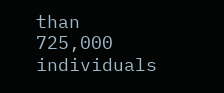than 725,000 individuals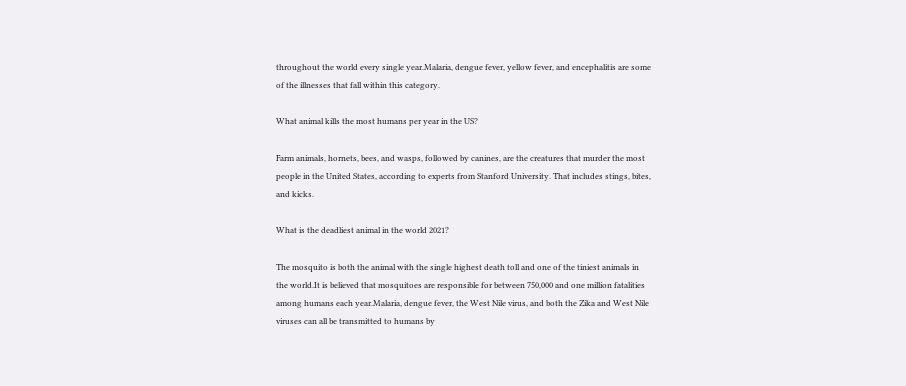throughout the world every single year.Malaria, dengue fever, yellow fever, and encephalitis are some of the illnesses that fall within this category.

What animal kills the most humans per year in the US?

Farm animals, hornets, bees, and wasps, followed by canines, are the creatures that murder the most people in the United States, according to experts from Stanford University. That includes stings, bites, and kicks.

What is the deadliest animal in the world 2021?

The mosquito is both the animal with the single highest death toll and one of the tiniest animals in the world.It is believed that mosquitoes are responsible for between 750,000 and one million fatalities among humans each year.Malaria, dengue fever, the West Nile virus, and both the Zika and West Nile viruses can all be transmitted to humans by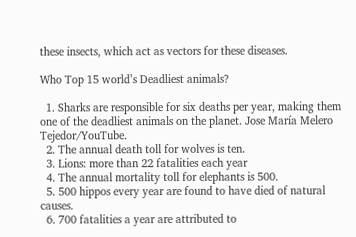these insects, which act as vectors for these diseases.

Who Top 15 world’s Deadliest animals?

  1. Sharks are responsible for six deaths per year, making them one of the deadliest animals on the planet. Jose María Melero Tejedor/YouTube.
  2. The annual death toll for wolves is ten.
  3. Lions: more than 22 fatalities each year
  4. The annual mortality toll for elephants is 500.
  5. 500 hippos every year are found to have died of natural causes.
  6. 700 fatalities a year are attributed to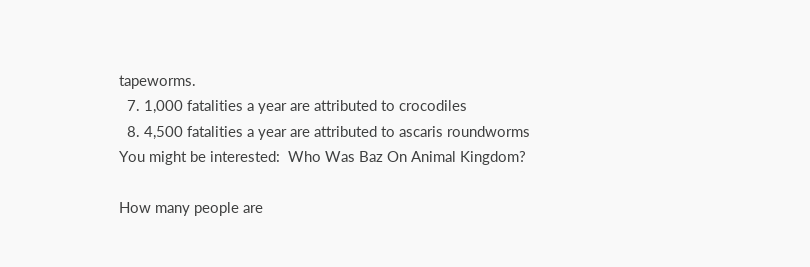tapeworms.
  7. 1,000 fatalities a year are attributed to crocodiles
  8. 4,500 fatalities a year are attributed to ascaris roundworms
You might be interested:  Who Was Baz On Animal Kingdom?

How many people are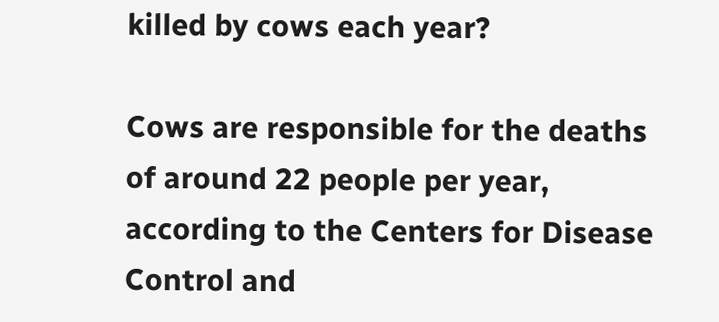killed by cows each year?

Cows are responsible for the deaths of around 22 people per year, according to the Centers for Disease Control and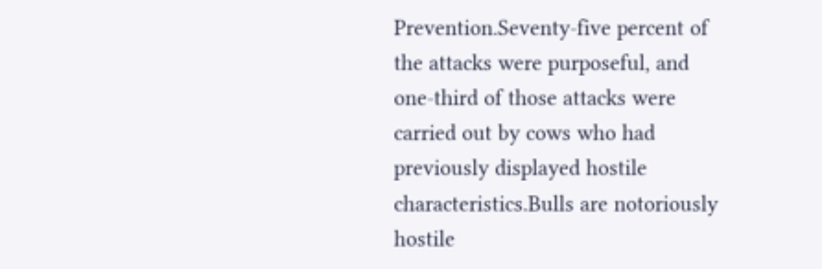Prevention.Seventy-five percent of the attacks were purposeful, and one-third of those attacks were carried out by cows who had previously displayed hostile characteristics.Bulls are notoriously hostile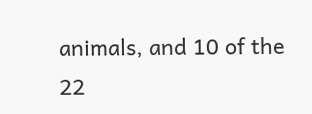animals, and 10 of the 22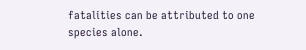fatalities can be attributed to one species alone.